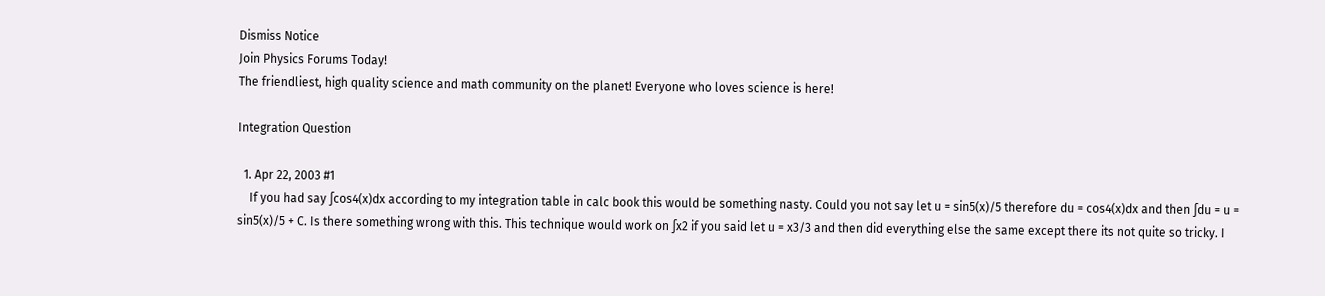Dismiss Notice
Join Physics Forums Today!
The friendliest, high quality science and math community on the planet! Everyone who loves science is here!

Integration Question

  1. Apr 22, 2003 #1
    If you had say ∫cos4(x)dx according to my integration table in calc book this would be something nasty. Could you not say let u = sin5(x)/5 therefore du = cos4(x)dx and then ∫du = u = sin5(x)/5 + C. Is there something wrong with this. This technique would work on ∫x2 if you said let u = x3/3 and then did everything else the same except there its not quite so tricky. I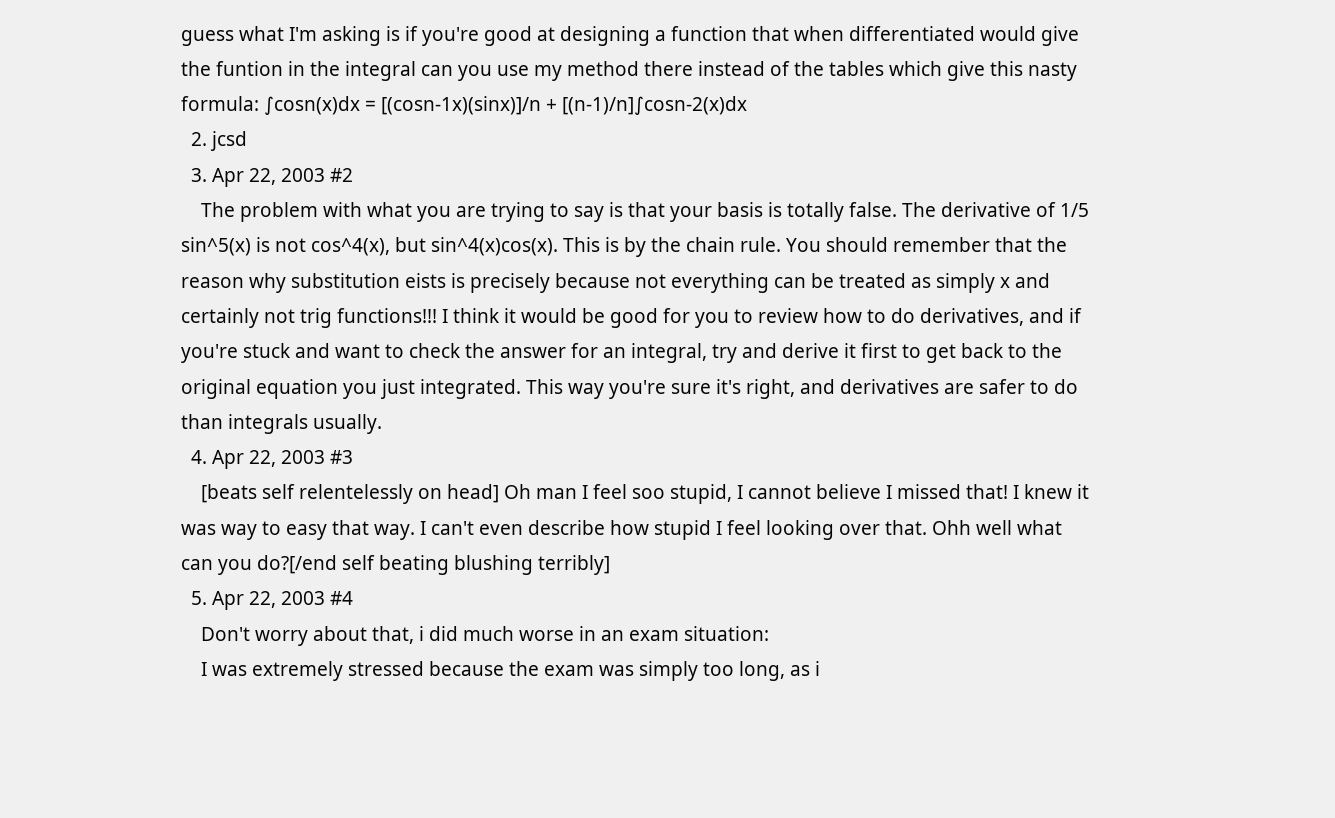guess what I'm asking is if you're good at designing a function that when differentiated would give the funtion in the integral can you use my method there instead of the tables which give this nasty formula: ∫cosn(x)dx = [(cosn-1x)(sinx)]/n + [(n-1)/n]∫cosn-2(x)dx
  2. jcsd
  3. Apr 22, 2003 #2
    The problem with what you are trying to say is that your basis is totally false. The derivative of 1/5 sin^5(x) is not cos^4(x), but sin^4(x)cos(x). This is by the chain rule. You should remember that the reason why substitution eists is precisely because not everything can be treated as simply x and certainly not trig functions!!! I think it would be good for you to review how to do derivatives, and if you're stuck and want to check the answer for an integral, try and derive it first to get back to the original equation you just integrated. This way you're sure it's right, and derivatives are safer to do than integrals usually.
  4. Apr 22, 2003 #3
    [beats self relentelessly on head] Oh man I feel soo stupid, I cannot believe I missed that! I knew it was way to easy that way. I can't even describe how stupid I feel looking over that. Ohh well what can you do?[/end self beating blushing terribly]
  5. Apr 22, 2003 #4
    Don't worry about that, i did much worse in an exam situation:
    I was extremely stressed because the exam was simply too long, as i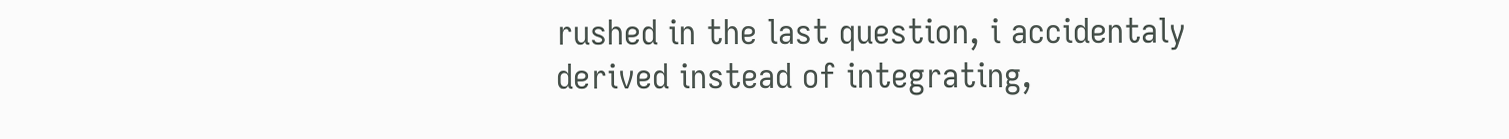rushed in the last question, i accidentaly derived instead of integrating,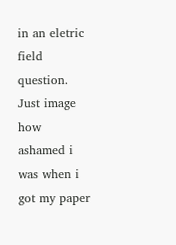in an eletric field question. Just image how ashamed i was when i got my paper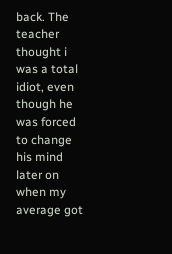back. The teacher thought i was a total idiot, even though he was forced to change his mind later on when my average got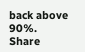back above 90%.
Share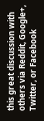this great discussion with others via Reddit, Google+, Twitter, or Facebook